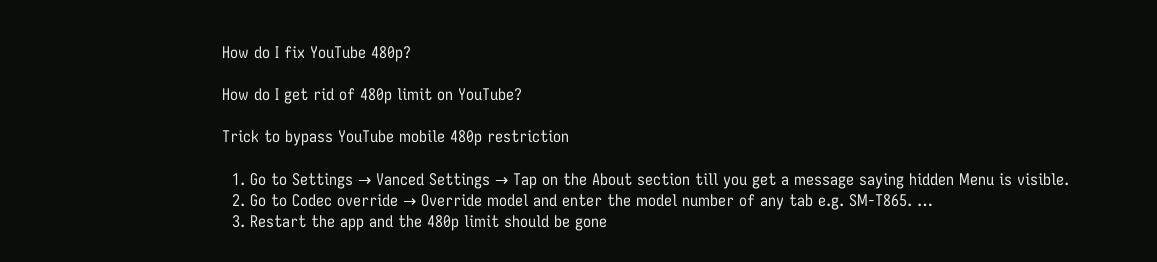How do I fix YouTube 480p?

How do I get rid of 480p limit on YouTube?

Trick to bypass YouTube mobile 480p restriction

  1. Go to Settings → Vanced Settings → Tap on the About section till you get a message saying hidden Menu is visible.
  2. Go to Codec override → Override model and enter the model number of any tab e.g. SM-T865. …
  3. Restart the app and the 480p limit should be gone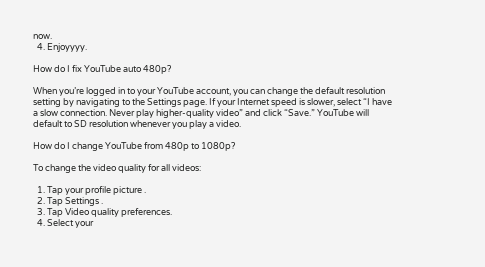now.
  4. Enjoyyyy.

How do I fix YouTube auto 480p?

When you’re logged in to your YouTube account, you can change the default resolution setting by navigating to the Settings page. If your Internet speed is slower, select “I have a slow connection. Never play higher-quality video” and click “Save.” YouTube will default to SD resolution whenever you play a video.

How do I change YouTube from 480p to 1080p?

To change the video quality for all videos:

  1. Tap your profile picture .
  2. Tap Settings .
  3. Tap Video quality preferences.
  4. Select your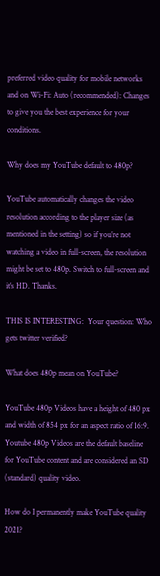preferred video quality for mobile networks and on Wi-Fi: Auto (recommended): Changes to give you the best experience for your conditions.

Why does my YouTube default to 480p?

YouTube automatically changes the video resolution according to the player size (as mentioned in the setting) so if you’re not watching a video in full-screen, the resolution might be set to 480p. Switch to full-screen and it’s HD. Thanks.

THIS IS INTERESTING:  Your question: Who gets twitter verified?

What does 480p mean on YouTube?

YouTube 480p Videos have a height of 480 px and width of 854 px for an aspect ratio of 16:9. Youtube 480p Videos are the default baseline for YouTube content and are considered an SD (standard) quality video.

How do I permanently make YouTube quality 2021?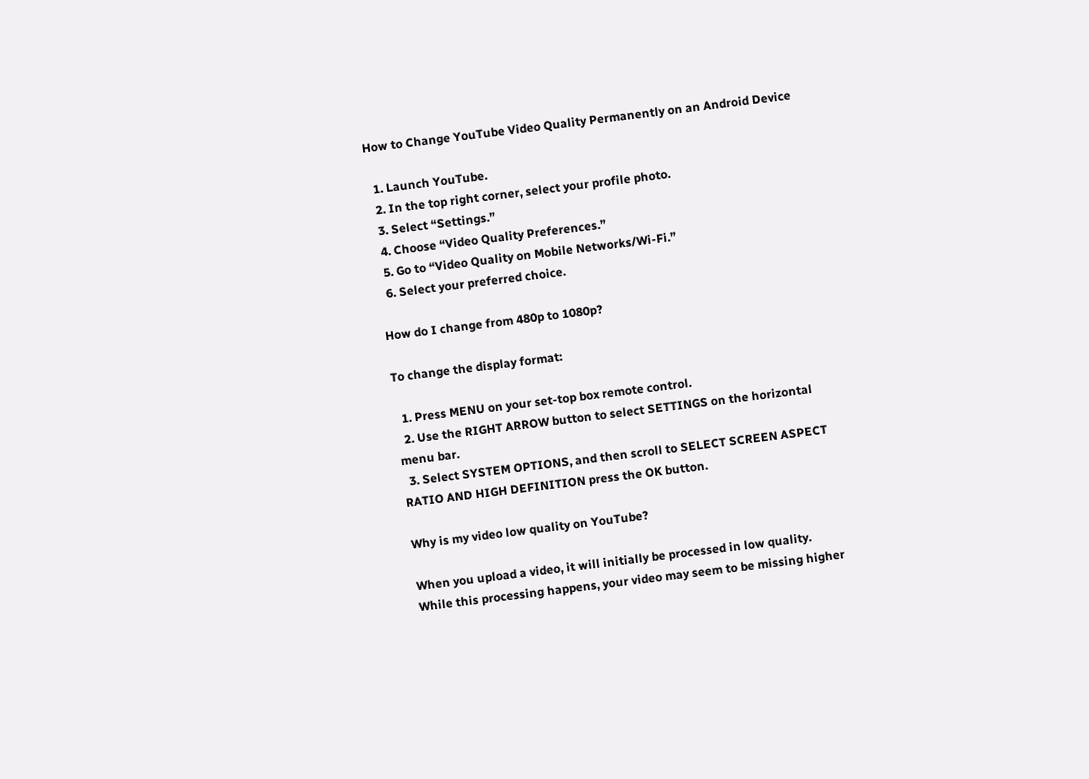How to Change YouTube Video Quality Permanently on an Android Device

  1. Launch YouTube.
  2. In the top right corner, select your profile photo.
  3. Select “Settings.”
  4. Choose “Video Quality Preferences.”
  5. Go to “Video Quality on Mobile Networks/Wi-Fi.”
  6. Select your preferred choice.

How do I change from 480p to 1080p?

To change the display format:

  1. Press MENU on your set-top box remote control.
  2. Use the RIGHT ARROW button to select SETTINGS on the horizontal menu bar.
  3. Select SYSTEM OPTIONS, and then scroll to SELECT SCREEN ASPECT RATIO AND HIGH DEFINITION press the OK button.

Why is my video low quality on YouTube?

When you upload a video, it will initially be processed in low quality. While this processing happens, your video may seem to be missing higher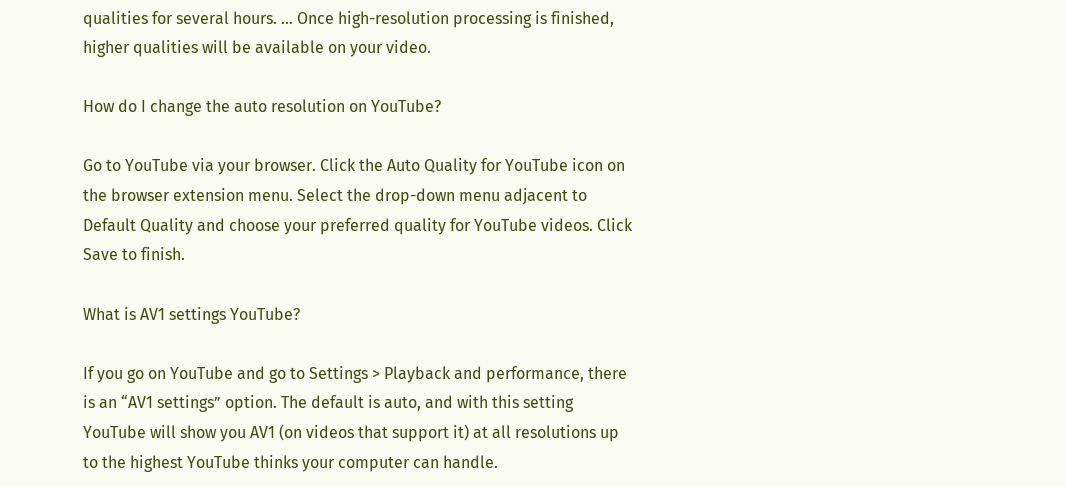qualities for several hours. … Once high-resolution processing is finished, higher qualities will be available on your video.

How do I change the auto resolution on YouTube?

Go to YouTube via your browser. Click the Auto Quality for YouTube icon on the browser extension menu. Select the drop-down menu adjacent to Default Quality and choose your preferred quality for YouTube videos. Click Save to finish.

What is AV1 settings YouTube?

If you go on YouTube and go to Settings > Playback and performance, there is an “AV1 settings” option. The default is auto, and with this setting YouTube will show you AV1 (on videos that support it) at all resolutions up to the highest YouTube thinks your computer can handle.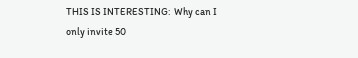THIS IS INTERESTING:  Why can I only invite 50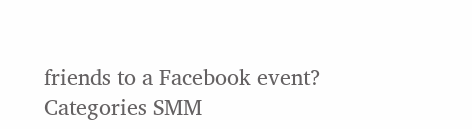friends to a Facebook event?
Categories SMM